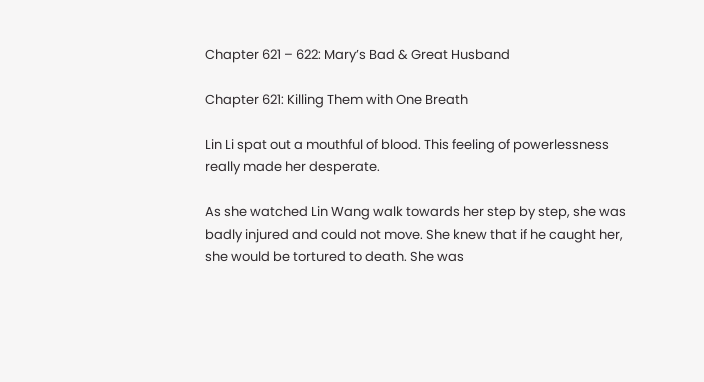Chapter 621 – 622: Mary’s Bad & Great Husband

Chapter 621: Killing Them with One Breath

Lin Li spat out a mouthful of blood. This feeling of powerlessness really made her desperate.

As she watched Lin Wang walk towards her step by step, she was badly injured and could not move. She knew that if he caught her, she would be tortured to death. She was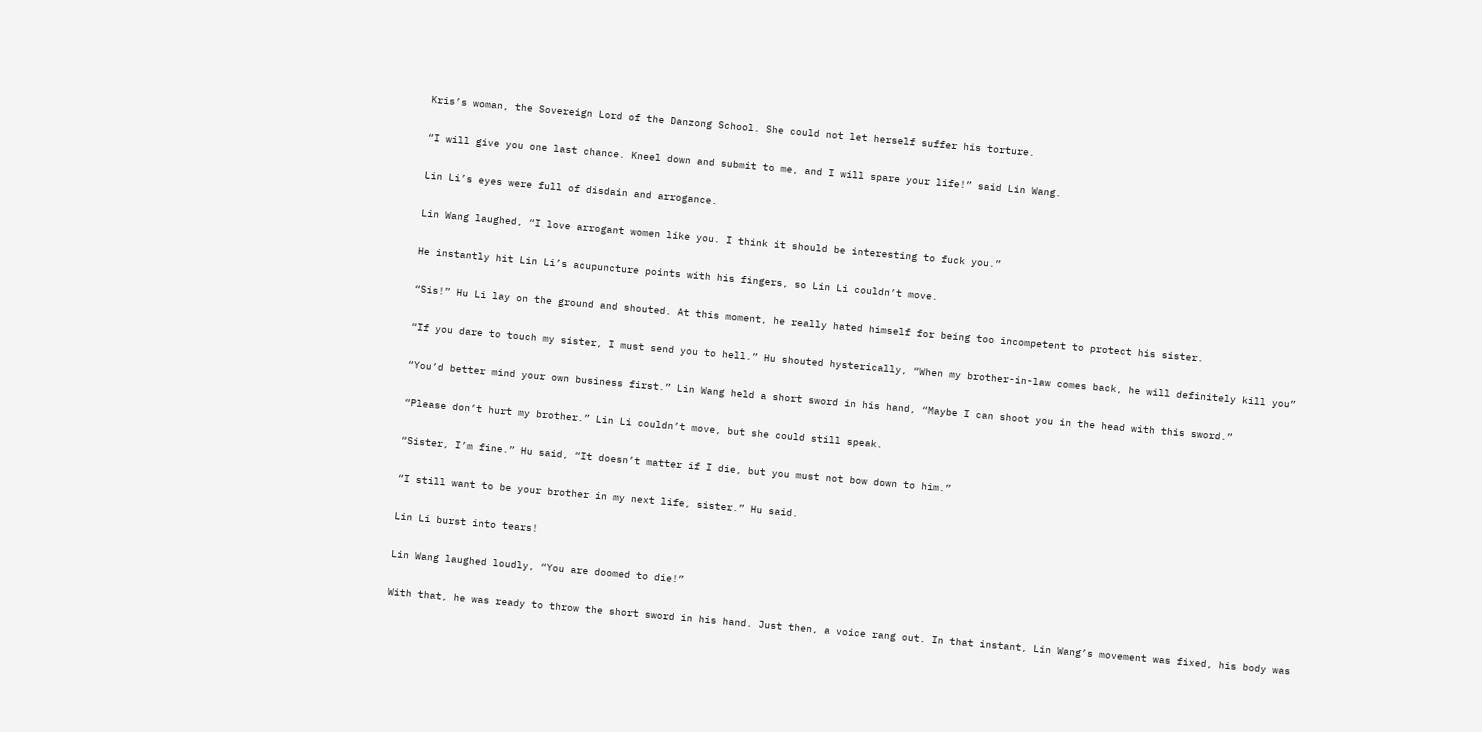Kris’s woman, the Sovereign Lord of the Danzong School. She could not let herself suffer his torture.

“I will give you one last chance. Kneel down and submit to me, and I will spare your life!” said Lin Wang.

Lin Li’s eyes were full of disdain and arrogance.

Lin Wang laughed, “I love arrogant women like you. I think it should be interesting to fuck you.”

He instantly hit Lin Li’s acupuncture points with his fingers, so Lin Li couldn’t move.

“Sis!” Hu Li lay on the ground and shouted. At this moment, he really hated himself for being too incompetent to protect his sister.

“If you dare to touch my sister, I must send you to hell.” Hu shouted hysterically, “When my brother-in-law comes back, he will definitely kill you”

“You’d better mind your own business first.” Lin Wang held a short sword in his hand, “Maybe I can shoot you in the head with this sword.”

“Please don’t hurt my brother.” Lin Li couldn’t move, but she could still speak.

“Sister, I’m fine.” Hu said, “It doesn’t matter if I die, but you must not bow down to him.”

“I still want to be your brother in my next life, sister.” Hu said.

Lin Li burst into tears!

Lin Wang laughed loudly, “You are doomed to die!”

With that, he was ready to throw the short sword in his hand. Just then, a voice rang out. In that instant, Lin Wang’s movement was fixed, his body was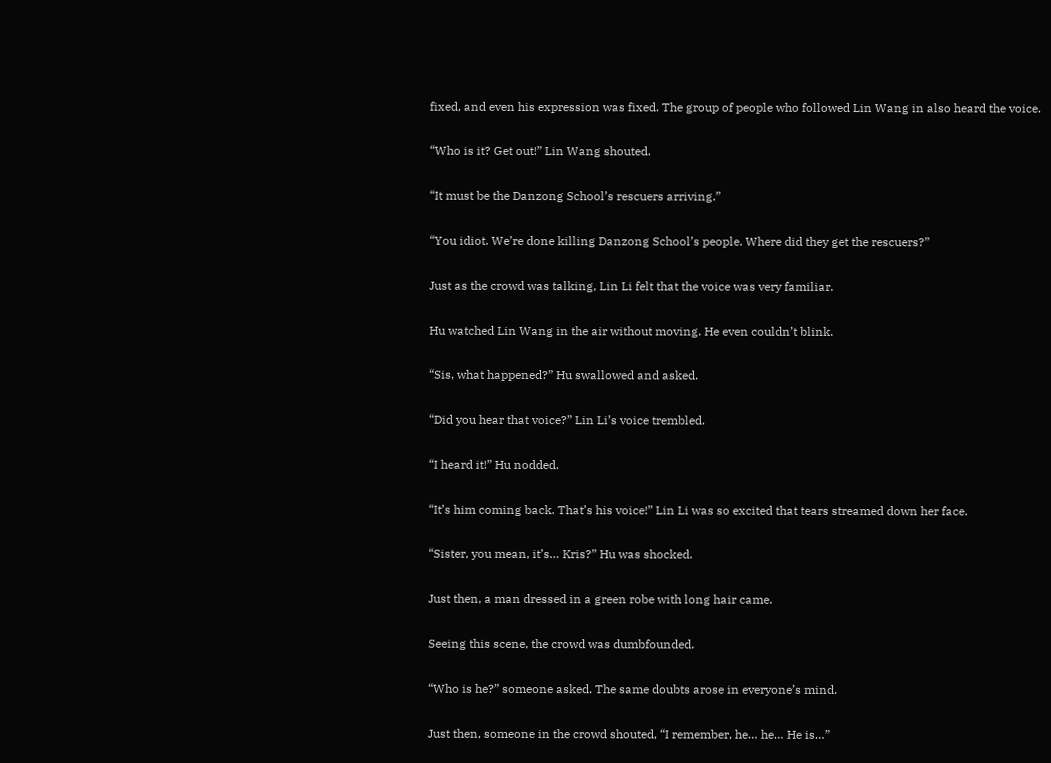fixed, and even his expression was fixed. The group of people who followed Lin Wang in also heard the voice.

“Who is it? Get out!” Lin Wang shouted.

“It must be the Danzong School’s rescuers arriving.”

“You idiot. We’re done killing Danzong School’s people. Where did they get the rescuers?”

Just as the crowd was talking, Lin Li felt that the voice was very familiar.

Hu watched Lin Wang in the air without moving. He even couldn’t blink.

“Sis, what happened?” Hu swallowed and asked.

“Did you hear that voice?” Lin Li’s voice trembled.

“I heard it!” Hu nodded.

“It’s him coming back. That’s his voice!” Lin Li was so excited that tears streamed down her face.

“Sister, you mean, it’s… Kris?” Hu was shocked.

Just then, a man dressed in a green robe with long hair came.

Seeing this scene, the crowd was dumbfounded.

“Who is he?” someone asked. The same doubts arose in everyone’s mind.

Just then, someone in the crowd shouted, “I remember, he… he… He is…”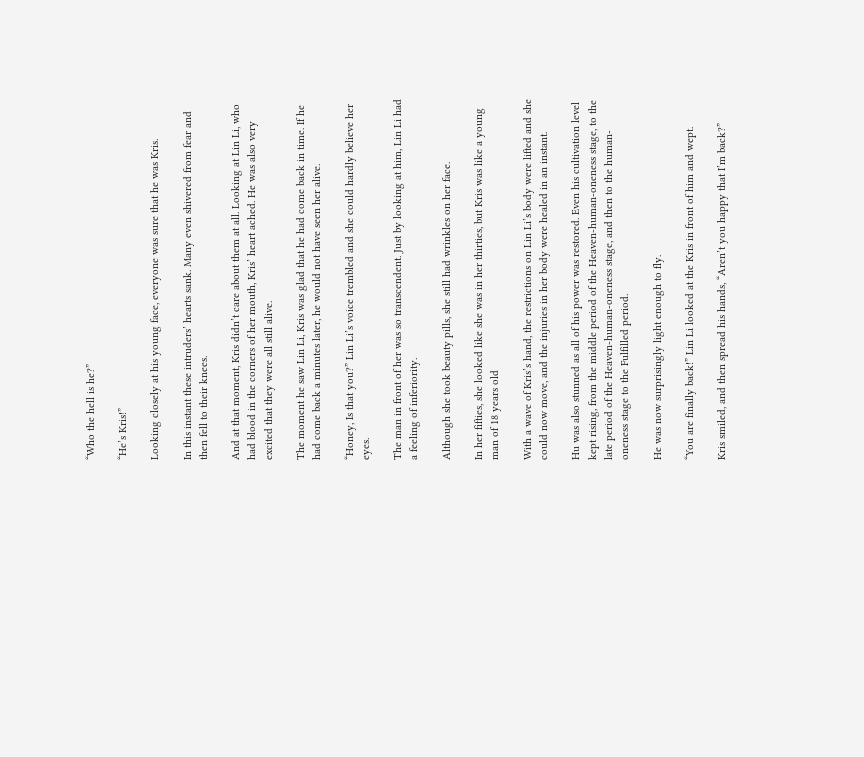“Who the hell is he?”

“He’s Kris!”

Looking closely at his young face, everyone was sure that he was Kris.

In this instant these intruders’ hearts sank. Many even shivered from fear and then fell to their knees.

And at that moment, Kris didn’t care about them at all. Looking at Lin Li, who had blood in the corners of her mouth, Kris’ heart ached. He was also very excited that they were all still alive.

The moment he saw Lin Li, Kris was glad that he had come back in time. If he had come back a minutes later, he would not have seen her alive.

“Honey, Is that you?” Lin Li’s voice trembled and she could hardly believe her eyes.

The man in front of her was so transcendent. Just by looking at him, Lin Li had a feeling of inferiority.

Although she took beauty pills, she still had wrinkles on her face.

In her fifties, she looked like she was in her thirties, but Kris was like a young man of 18 years old

With a wave of Kris’s hand, the restrictions on Lin Li’s body were lifted and she could now move, and the injuries in her body were healed in an instant.

Hu was also stunned as all of his power was restored. Even his cultivation level kept rising, from the middle period of the Heaven-human-oneness stage, to the late period of the Heaven-human-oneness stage, and then to the human-oneness stage to the Fulfilled period.

He was now surprisingly light enough to fly.

“You are finally back!” Lin Li looked at the Kris in front of him and wept.

Kris smiled, and then spread his hands, “Aren’t you happy that I’m back?”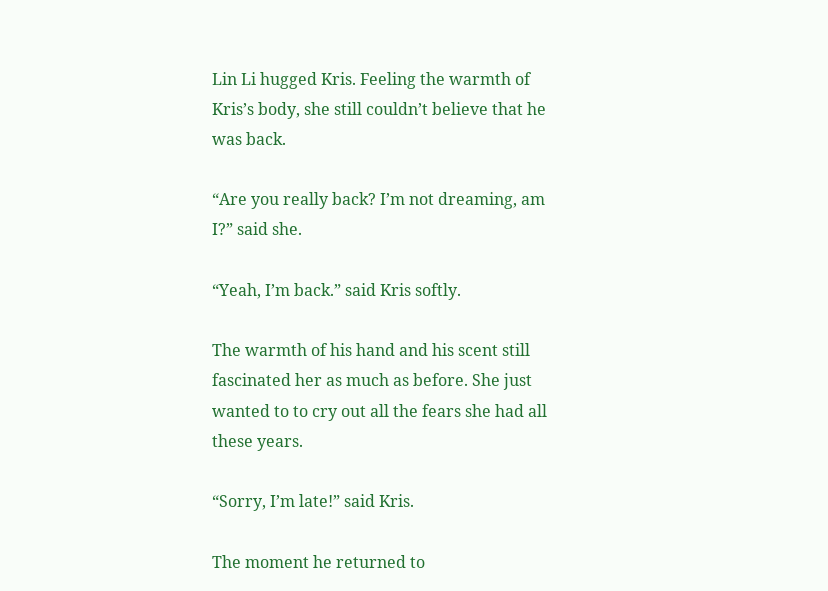Lin Li hugged Kris. Feeling the warmth of Kris’s body, she still couldn’t believe that he was back.

“Are you really back? I’m not dreaming, am I?” said she.

“Yeah, I’m back.” said Kris softly.

The warmth of his hand and his scent still fascinated her as much as before. She just wanted to to cry out all the fears she had all these years.

“Sorry, I’m late!” said Kris.

The moment he returned to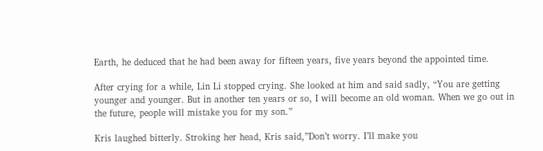Earth, he deduced that he had been away for fifteen years, five years beyond the appointed time.

After crying for a while, Lin Li stopped crying. She looked at him and said sadly, “You are getting younger and younger. But in another ten years or so, I will become an old woman. When we go out in the future, people will mistake you for my son.”

Kris laughed bitterly. Stroking her head, Kris said,”Don’t worry. I’ll make you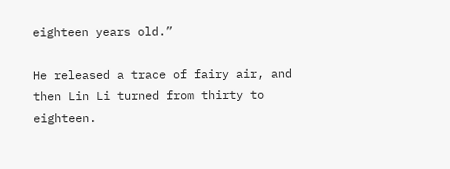eighteen years old.”

He released a trace of fairy air, and then Lin Li turned from thirty to eighteen.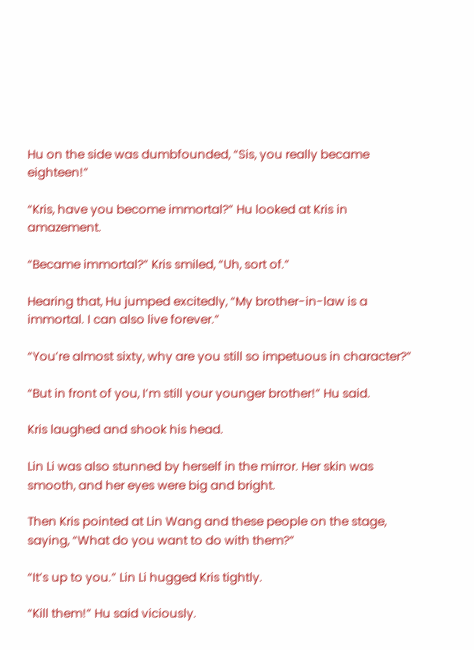Hu on the side was dumbfounded, “Sis, you really became eighteen!”

“Kris, have you become immortal?” Hu looked at Kris in amazement.

“Became immortal?” Kris smiled, “Uh, sort of.”

Hearing that, Hu jumped excitedly, “My brother-in-law is a immortal. I can also live forever.”

“You’re almost sixty, why are you still so impetuous in character?”

“But in front of you, I’m still your younger brother!” Hu said.

Kris laughed and shook his head.

Lin Li was also stunned by herself in the mirror. Her skin was smooth, and her eyes were big and bright.

Then Kris pointed at Lin Wang and these people on the stage, saying, “What do you want to do with them?”

“It’s up to you.” Lin Li hugged Kris tightly.

“Kill them!” Hu said viciously.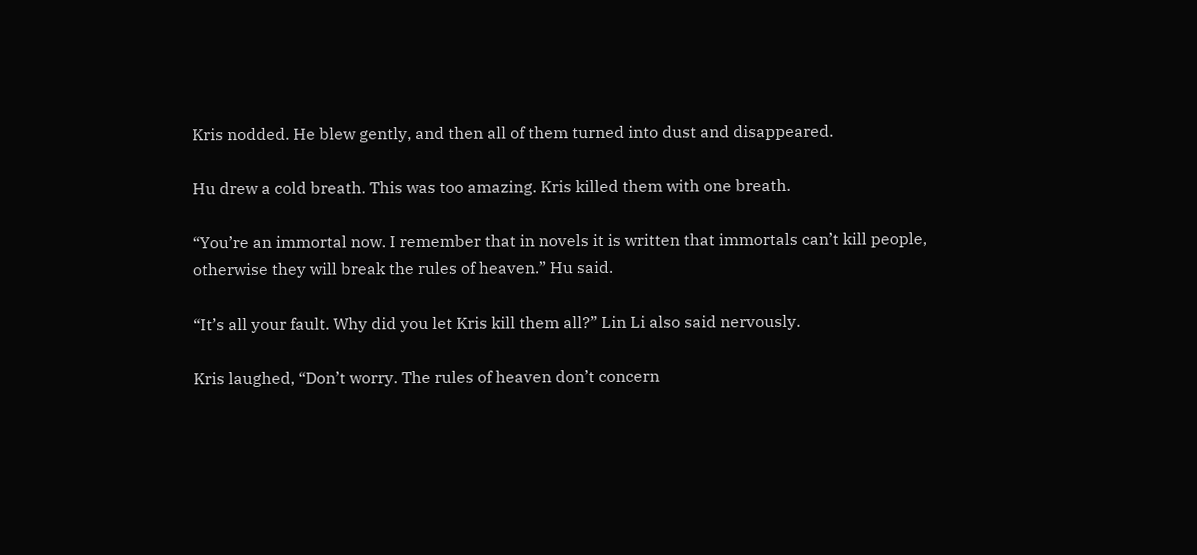Kris nodded. He blew gently, and then all of them turned into dust and disappeared.

Hu drew a cold breath. This was too amazing. Kris killed them with one breath.

“You’re an immortal now. I remember that in novels it is written that immortals can’t kill people, otherwise they will break the rules of heaven.” Hu said.

“It’s all your fault. Why did you let Kris kill them all?” Lin Li also said nervously.

Kris laughed, “Don’t worry. The rules of heaven don’t concern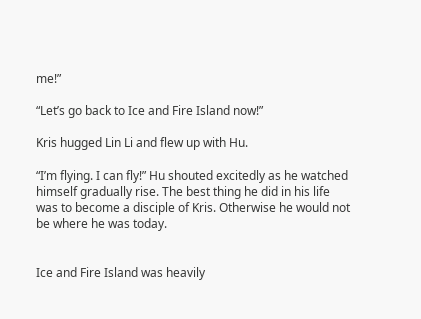me!”

“Let’s go back to Ice and Fire Island now!”

Kris hugged Lin Li and flew up with Hu.

“I’m flying. I can fly!” Hu shouted excitedly as he watched himself gradually rise. The best thing he did in his life was to become a disciple of Kris. Otherwise he would not be where he was today.


Ice and Fire Island was heavily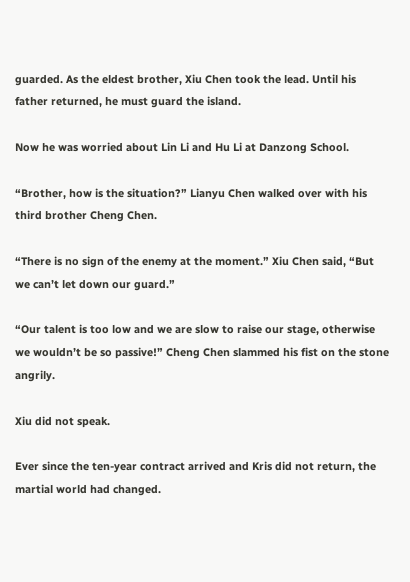guarded. As the eldest brother, Xiu Chen took the lead. Until his father returned, he must guard the island.

Now he was worried about Lin Li and Hu Li at Danzong School.

“Brother, how is the situation?” Lianyu Chen walked over with his third brother Cheng Chen.

“There is no sign of the enemy at the moment.” Xiu Chen said, “But we can’t let down our guard.”

“Our talent is too low and we are slow to raise our stage, otherwise we wouldn’t be so passive!” Cheng Chen slammed his fist on the stone angrily.

Xiu did not speak.

Ever since the ten-year contract arrived and Kris did not return, the martial world had changed.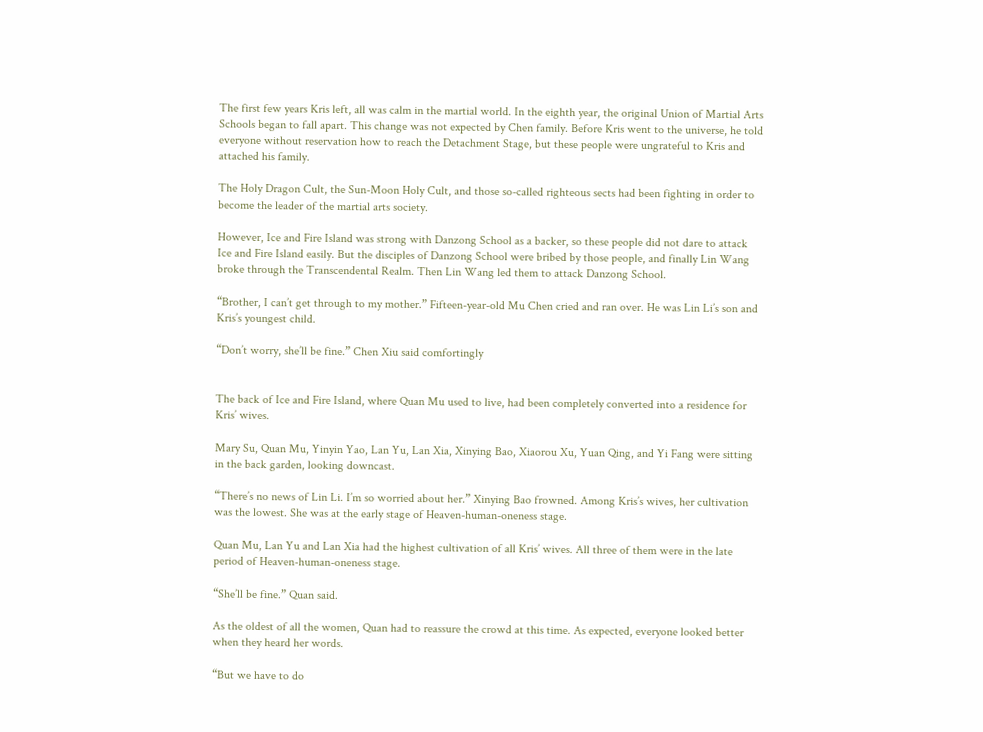The first few years Kris left, all was calm in the martial world. In the eighth year, the original Union of Martial Arts Schools began to fall apart. This change was not expected by Chen family. Before Kris went to the universe, he told everyone without reservation how to reach the Detachment Stage, but these people were ungrateful to Kris and attached his family.

The Holy Dragon Cult, the Sun-Moon Holy Cult, and those so-called righteous sects had been fighting in order to become the leader of the martial arts society.

However, Ice and Fire Island was strong with Danzong School as a backer, so these people did not dare to attack Ice and Fire Island easily. But the disciples of Danzong School were bribed by those people, and finally Lin Wang broke through the Transcendental Realm. Then Lin Wang led them to attack Danzong School.

“Brother, I can’t get through to my mother.” Fifteen-year-old Mu Chen cried and ran over. He was Lin Li’s son and Kris’s youngest child.

“Don’t worry, she’ll be fine.” Chen Xiu said comfortingly


The back of Ice and Fire Island, where Quan Mu used to live, had been completely converted into a residence for Kris’ wives.

Mary Su, Quan Mu, Yinyin Yao, Lan Yu, Lan Xia, Xinying Bao, Xiaorou Xu, Yuan Qing, and Yi Fang were sitting in the back garden, looking downcast.

“There’s no news of Lin Li. I’m so worried about her.” Xinying Bao frowned. Among Kris’s wives, her cultivation was the lowest. She was at the early stage of Heaven-human-oneness stage.

Quan Mu, Lan Yu and Lan Xia had the highest cultivation of all Kris’ wives. All three of them were in the late period of Heaven-human-oneness stage.

“She’ll be fine.” Quan said.

As the oldest of all the women, Quan had to reassure the crowd at this time. As expected, everyone looked better when they heard her words.

“But we have to do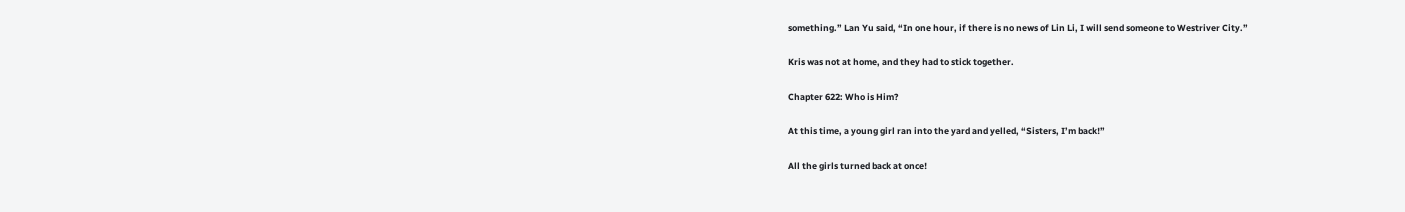something.” Lan Yu said, “In one hour, if there is no news of Lin Li, I will send someone to Westriver City.”

Kris was not at home, and they had to stick together.

Chapter 622: Who is Him?

At this time, a young girl ran into the yard and yelled, “Sisters, I’m back!”

All the girls turned back at once!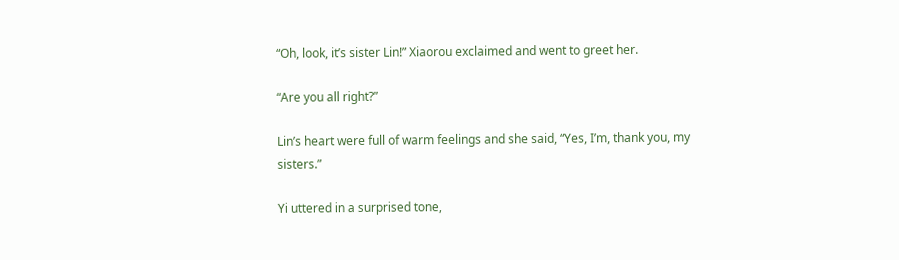“Oh, look, it’s sister Lin!” Xiaorou exclaimed and went to greet her.

“Are you all right?”

Lin’s heart were full of warm feelings and she said, “Yes, I’m, thank you, my sisters.”

Yi uttered in a surprised tone,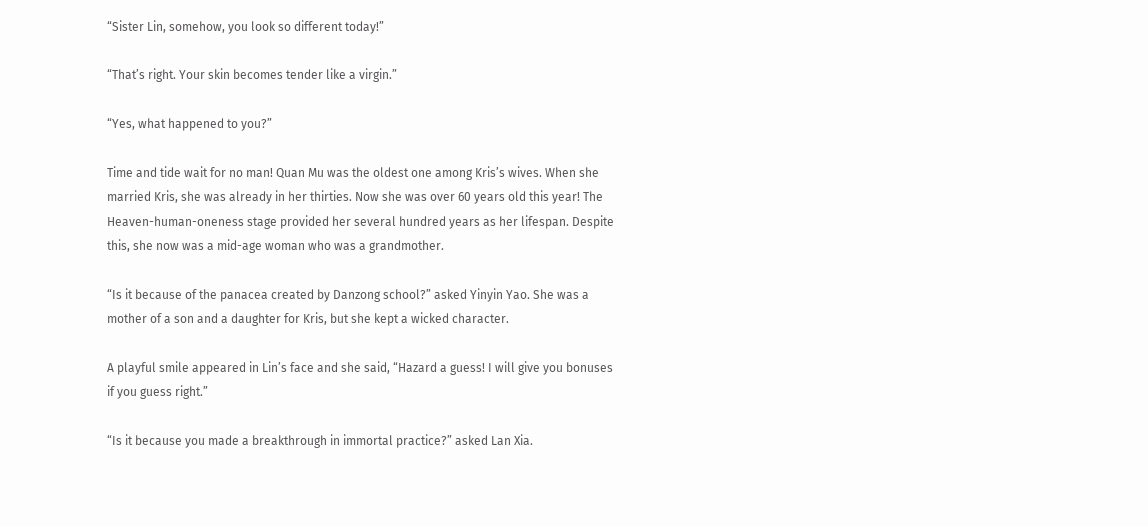“Sister Lin, somehow, you look so different today!”

“That’s right. Your skin becomes tender like a virgin.”

“Yes, what happened to you?”

Time and tide wait for no man! Quan Mu was the oldest one among Kris’s wives. When she married Kris, she was already in her thirties. Now she was over 60 years old this year! The Heaven-human-oneness stage provided her several hundred years as her lifespan. Despite this, she now was a mid-age woman who was a grandmother.

“Is it because of the panacea created by Danzong school?” asked Yinyin Yao. She was a mother of a son and a daughter for Kris, but she kept a wicked character.

A playful smile appeared in Lin’s face and she said, “Hazard a guess! I will give you bonuses if you guess right.”

“Is it because you made a breakthrough in immortal practice?” asked Lan Xia.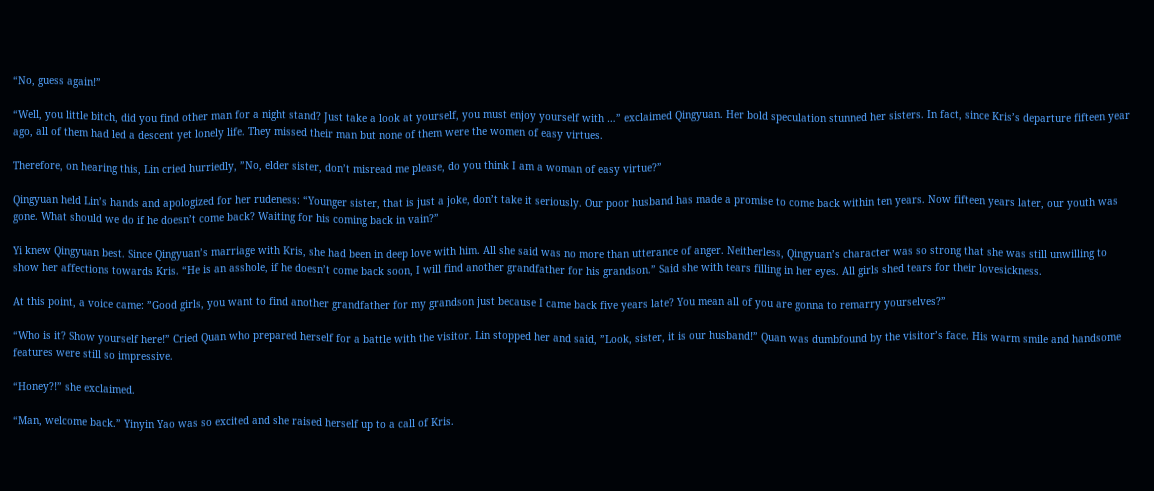“No, guess again!”

“Well, you little bitch, did you find other man for a night stand? Just take a look at yourself, you must enjoy yourself with …” exclaimed Qingyuan. Her bold speculation stunned her sisters. In fact, since Kris’s departure fifteen year ago, all of them had led a descent yet lonely life. They missed their man but none of them were the women of easy virtues.

Therefore, on hearing this, Lin cried hurriedly, ”No, elder sister, don’t misread me please, do you think I am a woman of easy virtue?”

Qingyuan held Lin’s hands and apologized for her rudeness: “Younger sister, that is just a joke, don’t take it seriously. Our poor husband has made a promise to come back within ten years. Now fifteen years later, our youth was gone. What should we do if he doesn’t come back? Waiting for his coming back in vain?”

Yi knew Qingyuan best. Since Qingyuan’s marriage with Kris, she had been in deep love with him. All she said was no more than utterance of anger. Neitherless, Qingyuan’s character was so strong that she was still unwilling to show her affections towards Kris. “He is an asshole, if he doesn’t come back soon, I will find another grandfather for his grandson.” Said she with tears filling in her eyes. All girls shed tears for their lovesickness.

At this point, a voice came: ”Good girls, you want to find another grandfather for my grandson just because I came back five years late? You mean all of you are gonna to remarry yourselves?”

“Who is it? Show yourself here!” Cried Quan who prepared herself for a battle with the visitor. Lin stopped her and said, ”Look, sister, it is our husband!” Quan was dumbfound by the visitor’s face. His warm smile and handsome features were still so impressive.

“Honey?!” she exclaimed.

“Man, welcome back.” Yinyin Yao was so excited and she raised herself up to a call of Kris.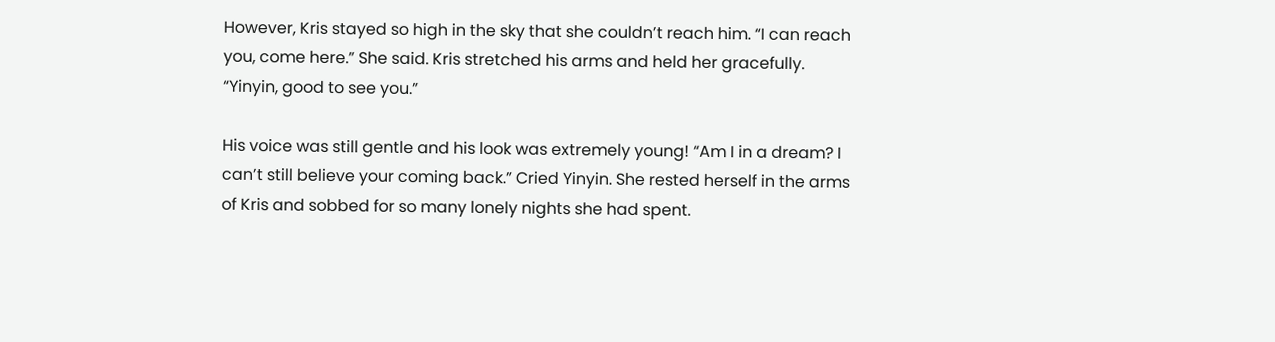However, Kris stayed so high in the sky that she couldn’t reach him. “I can reach you, come here.” She said. Kris stretched his arms and held her gracefully. “Yinyin, good to see you.”

His voice was still gentle and his look was extremely young! “Am I in a dream? I can’t still believe your coming back.” Cried Yinyin. She rested herself in the arms of Kris and sobbed for so many lonely nights she had spent.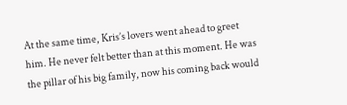At the same time, Kris’s lovers went ahead to greet him. He never felt better than at this moment. He was the pillar of his big family, now his coming back would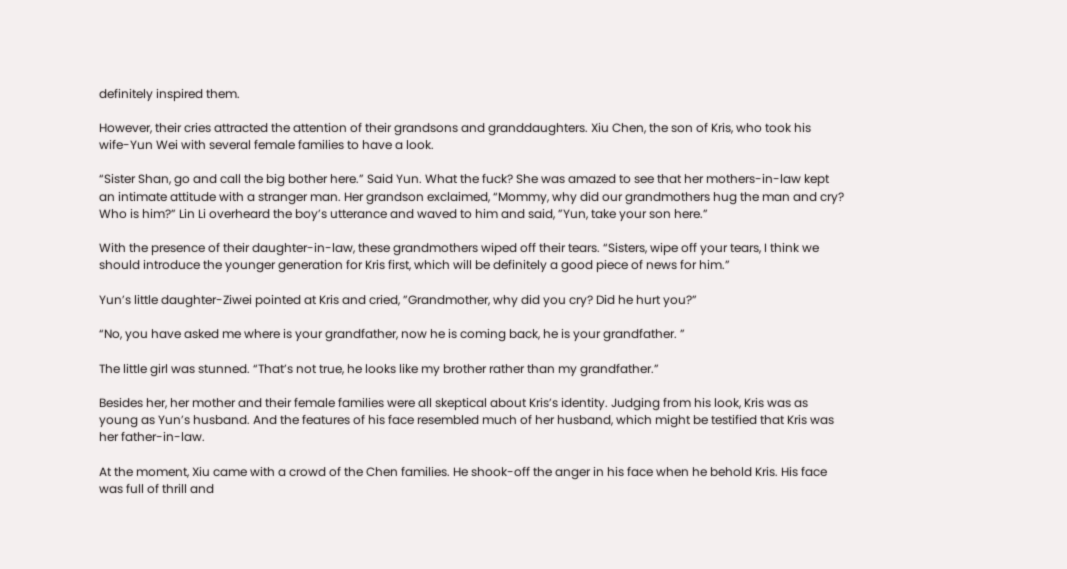definitely inspired them.

However, their cries attracted the attention of their grandsons and granddaughters. Xiu Chen, the son of Kris, who took his wife-Yun Wei with several female families to have a look.

“Sister Shan, go and call the big bother here.” Said Yun. What the fuck? She was amazed to see that her mothers-in-law kept an intimate attitude with a stranger man. Her grandson exclaimed, “Mommy, why did our grandmothers hug the man and cry? Who is him?” Lin Li overheard the boy’s utterance and waved to him and said, ”Yun, take your son here.”

With the presence of their daughter-in-law, these grandmothers wiped off their tears. “Sisters, wipe off your tears, I think we should introduce the younger generation for Kris first, which will be definitely a good piece of news for him.”

Yun’s little daughter-Ziwei pointed at Kris and cried, ”Grandmother, why did you cry? Did he hurt you?”

“No, you have asked me where is your grandfather, now he is coming back, he is your grandfather. ”

The little girl was stunned. “That’s not true, he looks like my brother rather than my grandfather.”

Besides her, her mother and their female families were all skeptical about Kris’s identity. Judging from his look, Kris was as young as Yun’s husband. And the features of his face resembled much of her husband, which might be testified that Kris was her father-in-law.

At the moment, Xiu came with a crowd of the Chen families. He shook-off the anger in his face when he behold Kris. His face was full of thrill and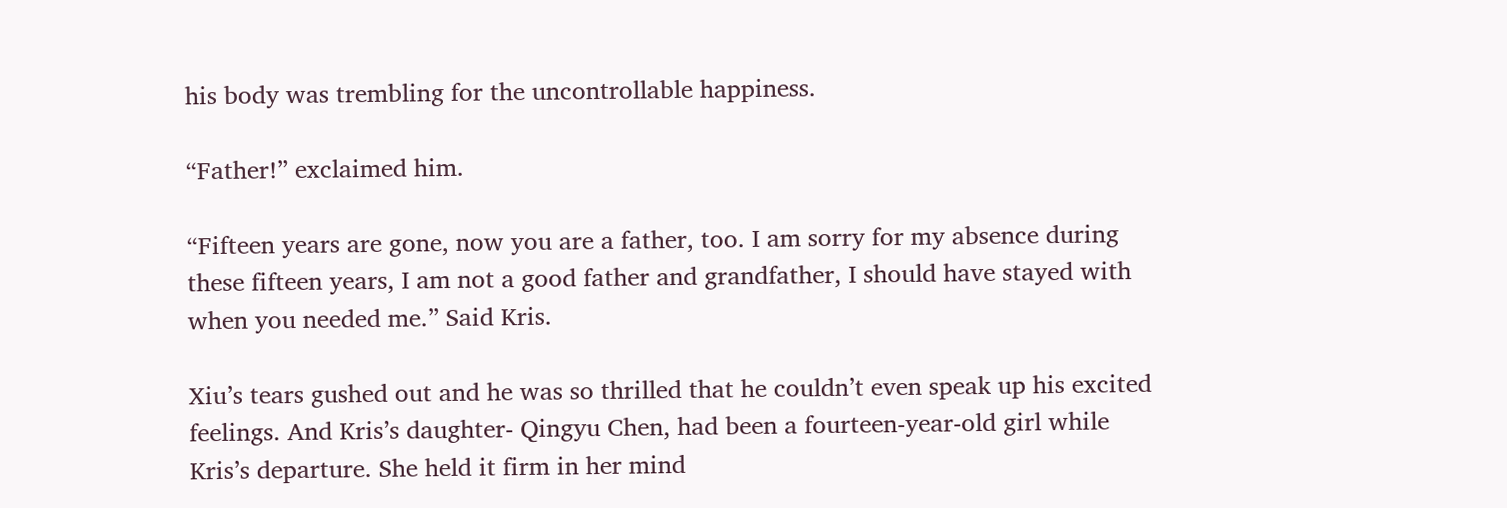his body was trembling for the uncontrollable happiness.

“Father!” exclaimed him.

“Fifteen years are gone, now you are a father, too. I am sorry for my absence during these fifteen years, I am not a good father and grandfather, I should have stayed with when you needed me.” Said Kris.

Xiu’s tears gushed out and he was so thrilled that he couldn’t even speak up his excited feelings. And Kris’s daughter- Qingyu Chen, had been a fourteen-year-old girl while Kris’s departure. She held it firm in her mind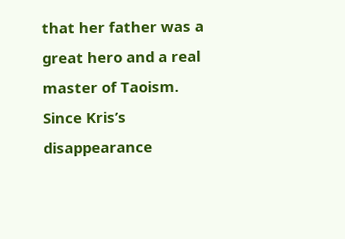that her father was a great hero and a real master of Taoism. Since Kris’s disappearance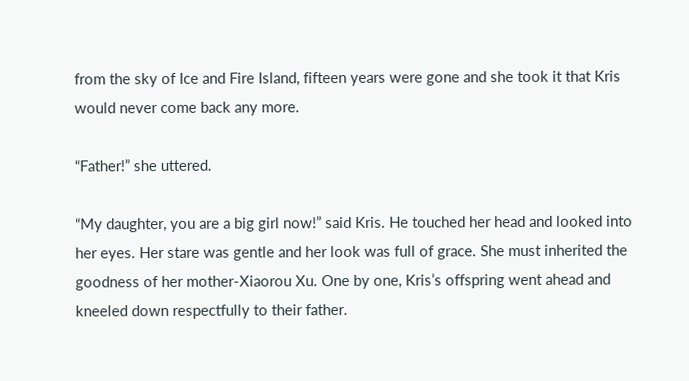from the sky of Ice and Fire Island, fifteen years were gone and she took it that Kris would never come back any more.

“Father!” she uttered.

“My daughter, you are a big girl now!” said Kris. He touched her head and looked into her eyes. Her stare was gentle and her look was full of grace. She must inherited the goodness of her mother-Xiaorou Xu. One by one, Kris’s offspring went ahead and kneeled down respectfully to their father.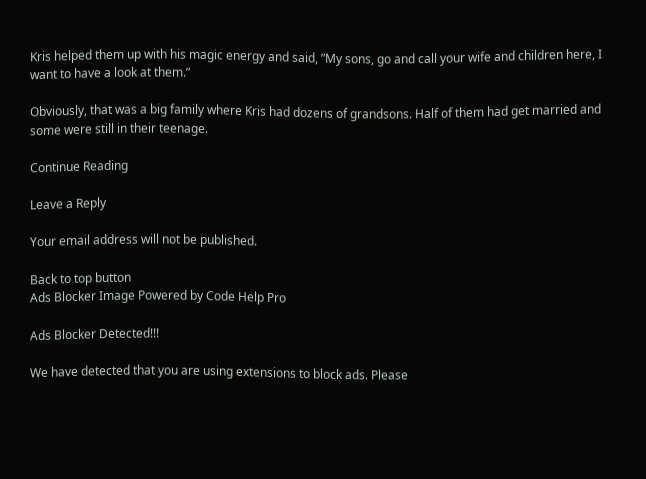Kris helped them up with his magic energy and said, ”My sons, go and call your wife and children here, I want to have a look at them.”

Obviously, that was a big family where Kris had dozens of grandsons. Half of them had get married and some were still in their teenage.

Continue Reading

Leave a Reply

Your email address will not be published.

Back to top button
Ads Blocker Image Powered by Code Help Pro

Ads Blocker Detected!!!

We have detected that you are using extensions to block ads. Please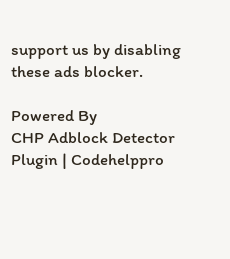support us by disabling these ads blocker.

Powered By
CHP Adblock Detector Plugin | Codehelppro